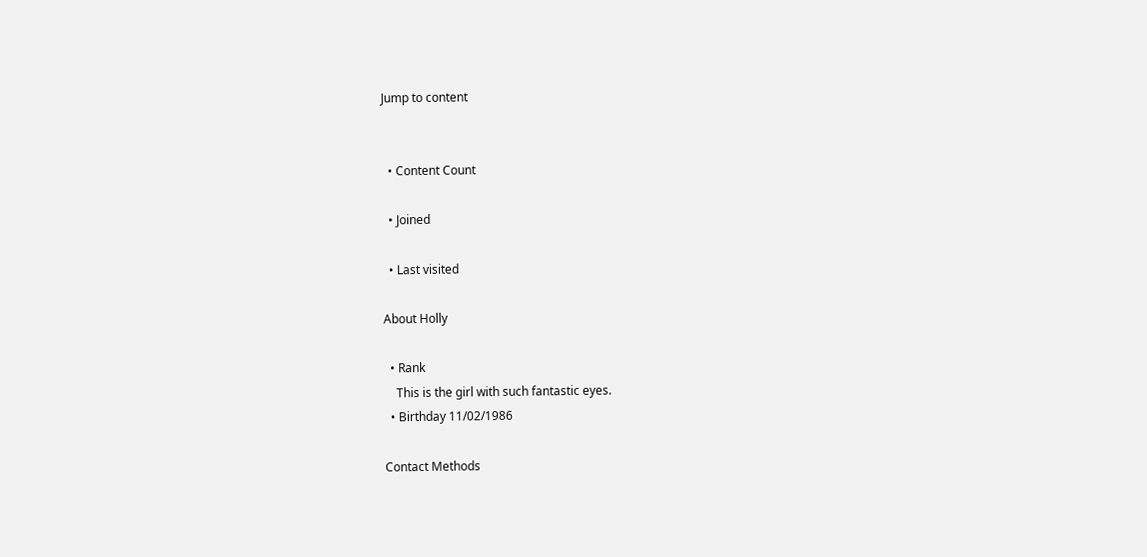Jump to content


  • Content Count

  • Joined

  • Last visited

About Holly

  • Rank
    This is the girl with such fantastic eyes.
  • Birthday 11/02/1986

Contact Methods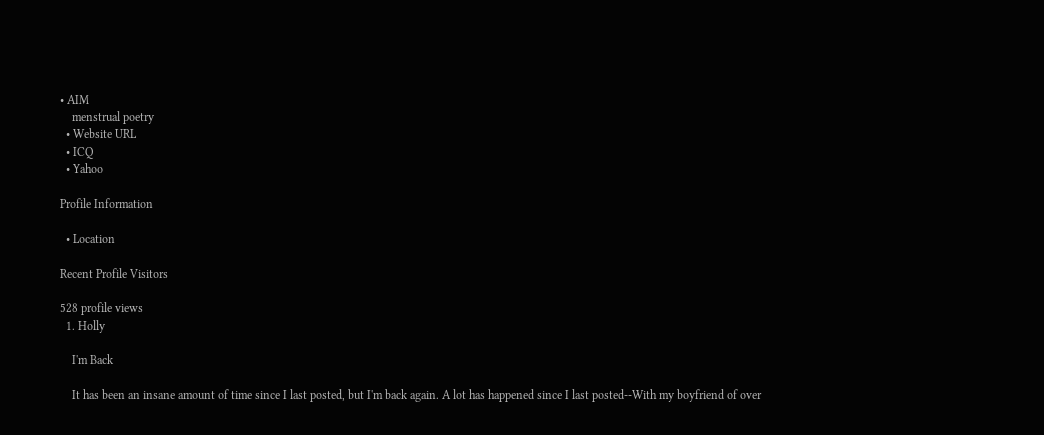• AIM
    menstrual poetry
  • Website URL
  • ICQ
  • Yahoo

Profile Information

  • Location

Recent Profile Visitors

528 profile views
  1. Holly

    I'm Back

    It has been an insane amount of time since I last posted, but I'm back again. A lot has happened since I last posted--With my boyfriend of over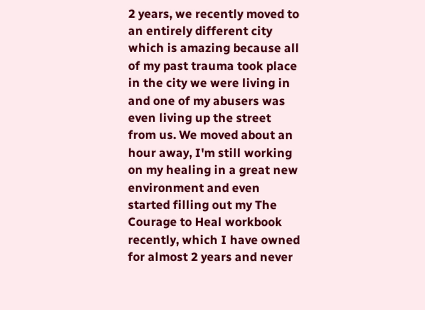2 years, we recently moved to an entirely different city which is amazing because all of my past trauma took place in the city we were living in and one of my abusers was even living up the street from us. We moved about an hour away, I'm still working on my healing in a great new environment and even started filling out my The Courage to Heal workbook recently, which I have owned for almost 2 years and never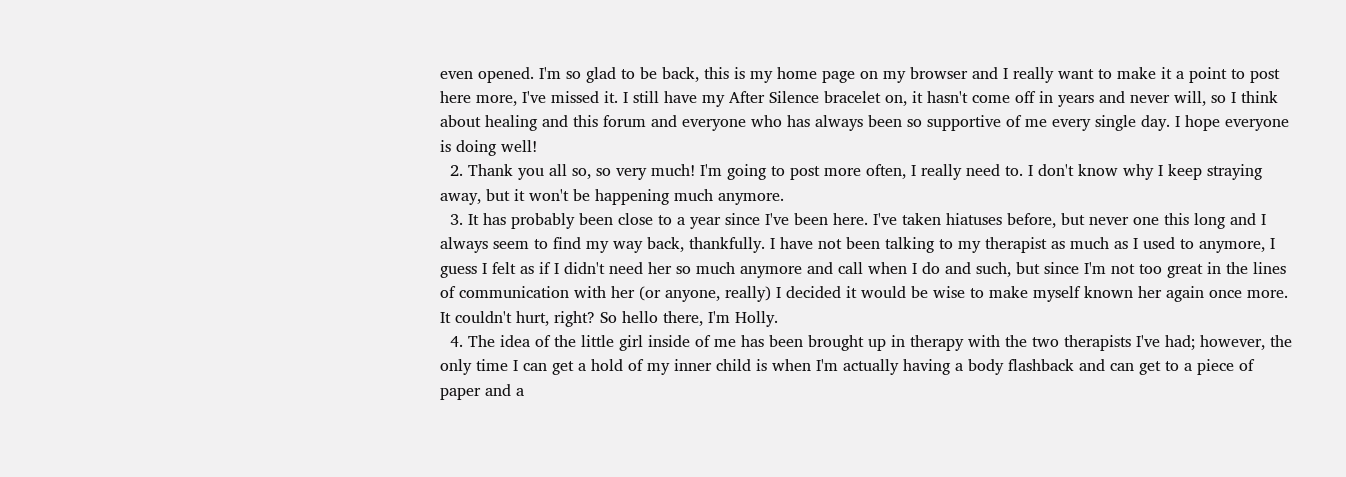even opened. I'm so glad to be back, this is my home page on my browser and I really want to make it a point to post here more, I've missed it. I still have my After Silence bracelet on, it hasn't come off in years and never will, so I think about healing and this forum and everyone who has always been so supportive of me every single day. I hope everyone is doing well!
  2. Thank you all so, so very much! I'm going to post more often, I really need to. I don't know why I keep straying away, but it won't be happening much anymore.
  3. It has probably been close to a year since I've been here. I've taken hiatuses before, but never one this long and I always seem to find my way back, thankfully. I have not been talking to my therapist as much as I used to anymore, I guess I felt as if I didn't need her so much anymore and call when I do and such, but since I'm not too great in the lines of communication with her (or anyone, really) I decided it would be wise to make myself known her again once more. It couldn't hurt, right? So hello there, I'm Holly.
  4. The idea of the little girl inside of me has been brought up in therapy with the two therapists I've had; however, the only time I can get a hold of my inner child is when I'm actually having a body flashback and can get to a piece of paper and a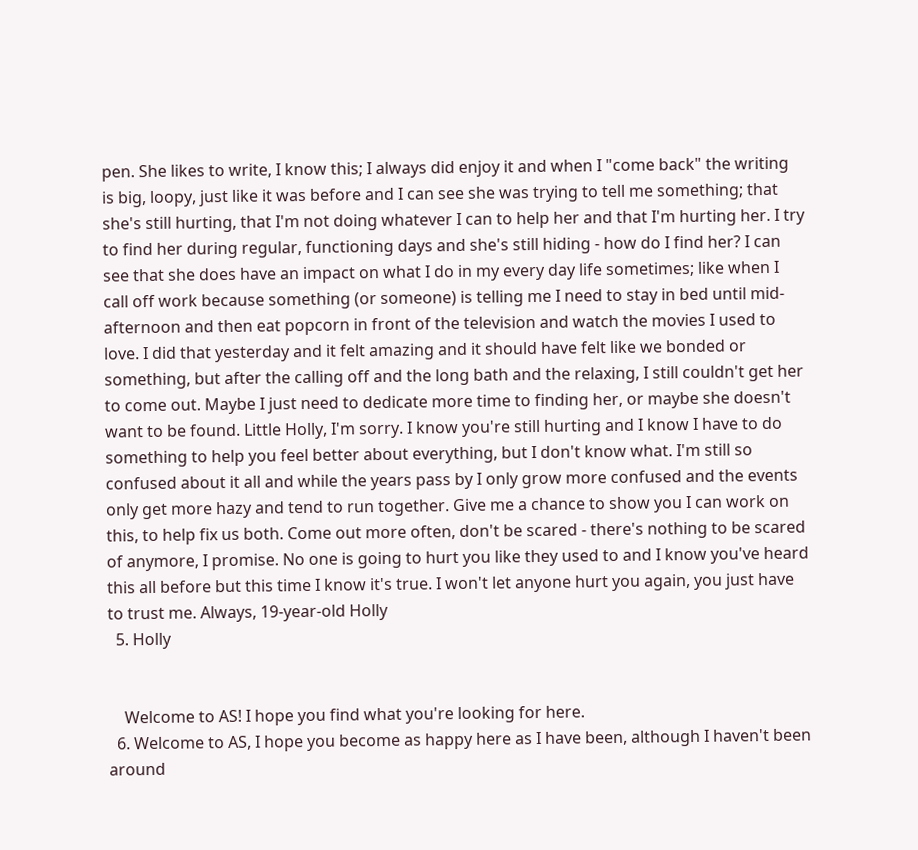pen. She likes to write, I know this; I always did enjoy it and when I "come back" the writing is big, loopy, just like it was before and I can see she was trying to tell me something; that she's still hurting, that I'm not doing whatever I can to help her and that I'm hurting her. I try to find her during regular, functioning days and she's still hiding - how do I find her? I can see that she does have an impact on what I do in my every day life sometimes; like when I call off work because something (or someone) is telling me I need to stay in bed until mid-afternoon and then eat popcorn in front of the television and watch the movies I used to love. I did that yesterday and it felt amazing and it should have felt like we bonded or something, but after the calling off and the long bath and the relaxing, I still couldn't get her to come out. Maybe I just need to dedicate more time to finding her, or maybe she doesn't want to be found. Little Holly, I'm sorry. I know you're still hurting and I know I have to do something to help you feel better about everything, but I don't know what. I'm still so confused about it all and while the years pass by I only grow more confused and the events only get more hazy and tend to run together. Give me a chance to show you I can work on this, to help fix us both. Come out more often, don't be scared - there's nothing to be scared of anymore, I promise. No one is going to hurt you like they used to and I know you've heard this all before but this time I know it's true. I won't let anyone hurt you again, you just have to trust me. Always, 19-year-old Holly
  5. Holly


    Welcome to AS! I hope you find what you're looking for here.
  6. Welcome to AS, I hope you become as happy here as I have been, although I haven't been around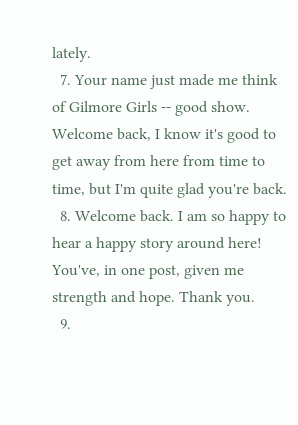lately.
  7. Your name just made me think of Gilmore Girls -- good show. Welcome back, I know it's good to get away from here from time to time, but I'm quite glad you're back.
  8. Welcome back. I am so happy to hear a happy story around here! You've, in one post, given me strength and hope. Thank you.
  9.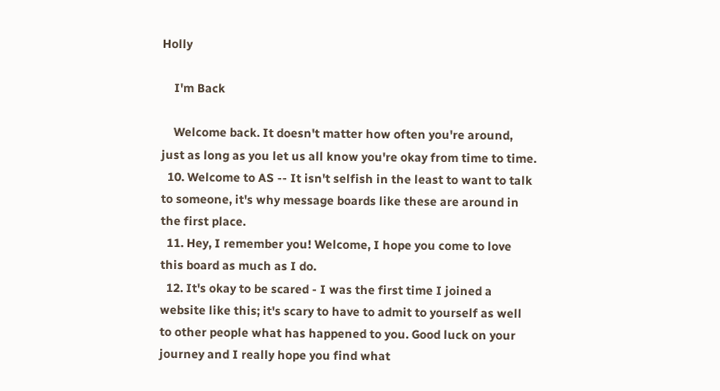Holly

    I'm Back

    Welcome back. It doesn't matter how often you're around, just as long as you let us all know you're okay from time to time.
  10. Welcome to AS -- It isn't selfish in the least to want to talk to someone, it's why message boards like these are around in the first place.
  11. Hey, I remember you! Welcome, I hope you come to love this board as much as I do.
  12. It's okay to be scared - I was the first time I joined a website like this; it's scary to have to admit to yourself as well to other people what has happened to you. Good luck on your journey and I really hope you find what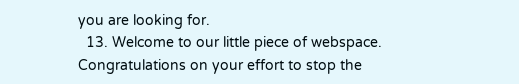you are looking for.
  13. Welcome to our little piece of webspace. Congratulations on your effort to stop the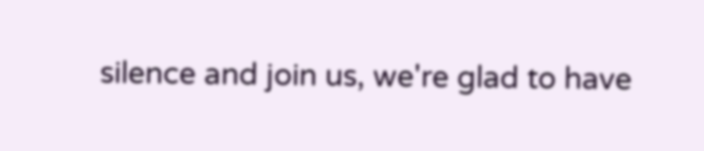silence and join us, we're glad to have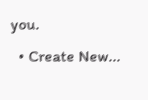you.
  • Create New...